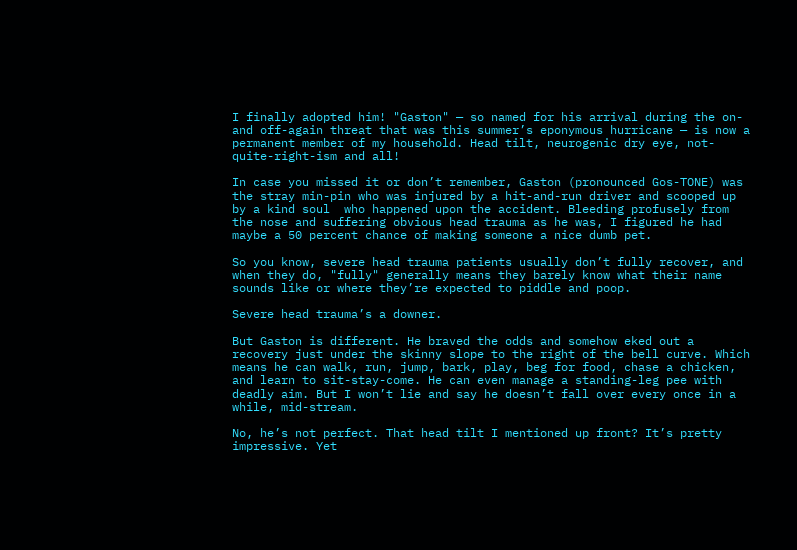I finally adopted him! "Gaston" — so named for his arrival during the on- and off-again threat that was this summer’s eponymous hurricane — is now a permanent member of my household. Head tilt, neurogenic dry eye, not-quite-right-ism and all!

In case you missed it or don’t remember, Gaston (pronounced Gos-TONE) was the stray min-pin who was injured by a hit-and-run driver and scooped up by a kind soul  who happened upon the accident. Bleeding profusely from the nose and suffering obvious head trauma as he was, I figured he had maybe a 50 percent chance of making someone a nice dumb pet.

So you know, severe head trauma patients usually don’t fully recover, and when they do, "fully" generally means they barely know what their name sounds like or where they’re expected to piddle and poop.

Severe head trauma’s a downer.

But Gaston is different. He braved the odds and somehow eked out a recovery just under the skinny slope to the right of the bell curve. Which means he can walk, run, jump, bark, play, beg for food, chase a chicken, and learn to sit-stay-come. He can even manage a standing-leg pee with deadly aim. But I won’t lie and say he doesn’t fall over every once in a while, mid-stream.

No, he’s not perfect. That head tilt I mentioned up front? It’s pretty impressive. Yet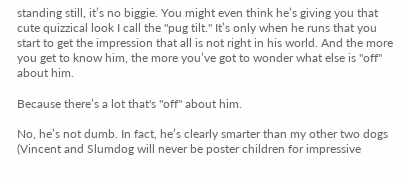standing still, it’s no biggie. You might even think he’s giving you that cute quizzical look I call the "pug tilt." It’s only when he runs that you start to get the impression that all is not right in his world. And the more you get to know him, the more you’ve got to wonder what else is "off" about him.

Because there’s a lot that's "off" about him.

No, he’s not dumb. In fact, he’s clearly smarter than my other two dogs (Vincent and Slumdog will never be poster children for impressive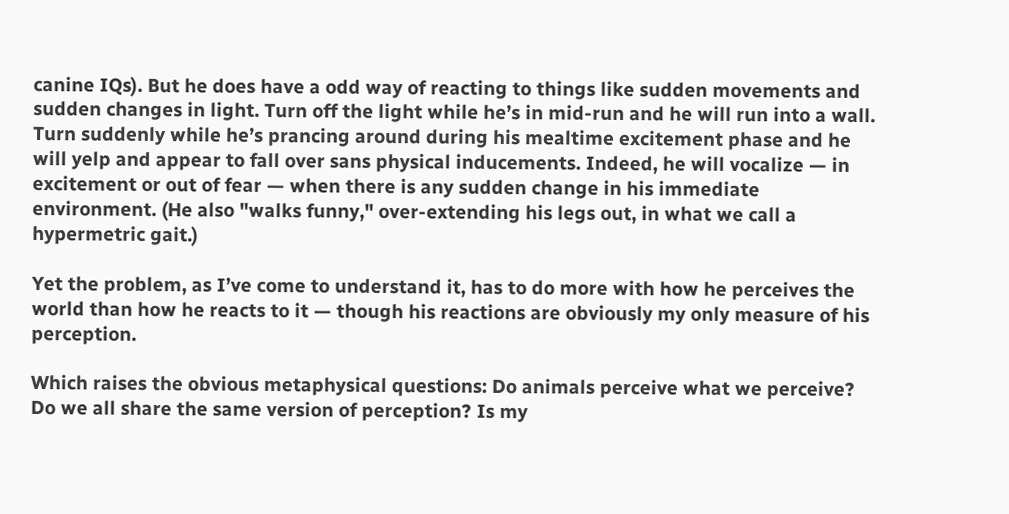canine IQs). But he does have a odd way of reacting to things like sudden movements and sudden changes in light. Turn off the light while he’s in mid-run and he will run into a wall. Turn suddenly while he’s prancing around during his mealtime excitement phase and he will yelp and appear to fall over sans physical inducements. Indeed, he will vocalize — in excitement or out of fear — when there is any sudden change in his immediate environment. (He also "walks funny," over-extending his legs out, in what we call a hypermetric gait.)

Yet the problem, as I’ve come to understand it, has to do more with how he perceives the world than how he reacts to it — though his reactions are obviously my only measure of his perception.

Which raises the obvious metaphysical questions: Do animals perceive what we perceive? Do we all share the same version of perception? Is my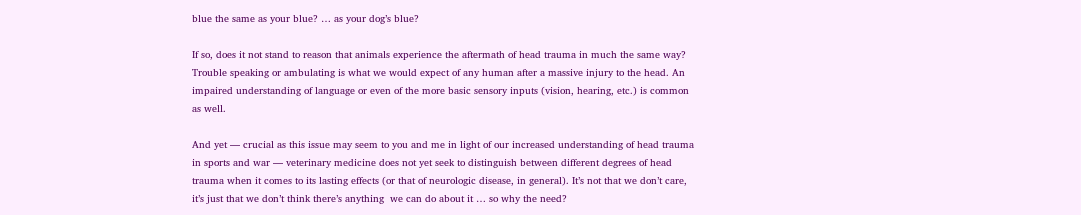blue the same as your blue? … as your dog’s blue?

If so, does it not stand to reason that animals experience the aftermath of head trauma in much the same way? Trouble speaking or ambulating is what we would expect of any human after a massive injury to the head. An impaired understanding of language or even of the more basic sensory inputs (vision, hearing, etc.) is common as well.

And yet — crucial as this issue may seem to you and me in light of our increased understanding of head trauma in sports and war — veterinary medicine does not yet seek to distinguish between different degrees of head trauma when it comes to its lasting effects (or that of neurologic disease, in general). It’s not that we don’t care, it’s just that we don’t think there’s anything  we can do about it … so why the need?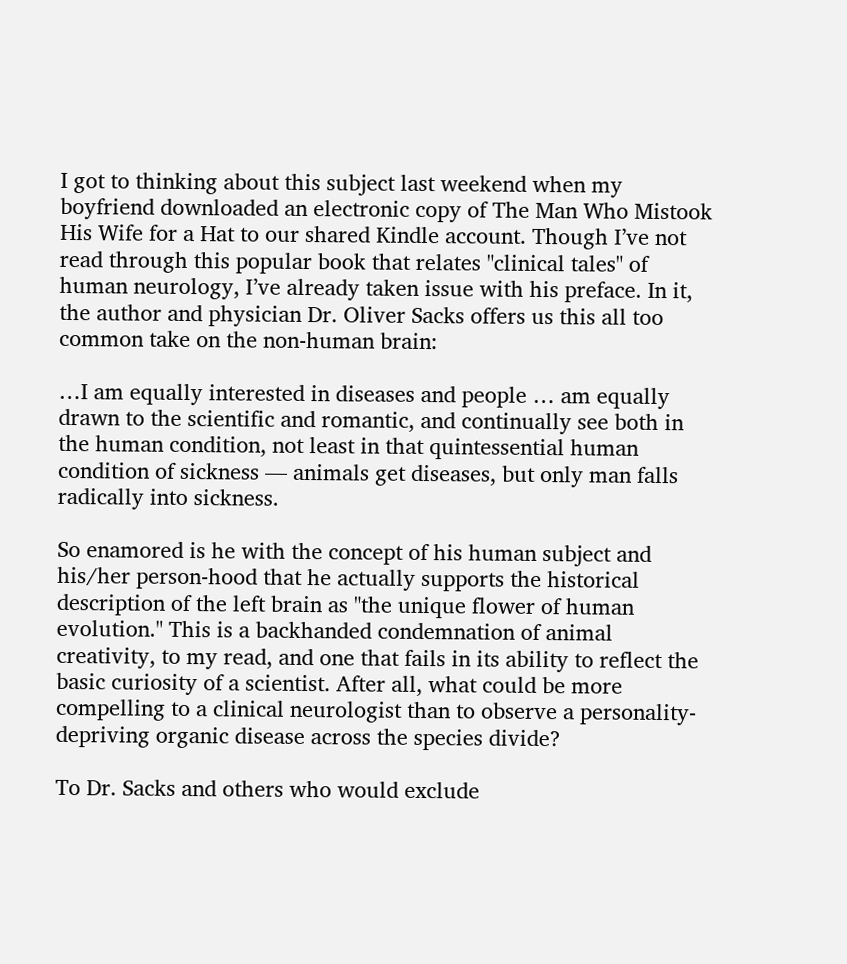I got to thinking about this subject last weekend when my boyfriend downloaded an electronic copy of The Man Who Mistook His Wife for a Hat to our shared Kindle account. Though I’ve not read through this popular book that relates "clinical tales" of human neurology, I’ve already taken issue with his preface. In it, the author and physician Dr. Oliver Sacks offers us this all too common take on the non-human brain:

…I am equally interested in diseases and people … am equally drawn to the scientific and romantic, and continually see both in the human condition, not least in that quintessential human condition of sickness — animals get diseases, but only man falls radically into sickness.

So enamored is he with the concept of his human subject and his/her person-hood that he actually supports the historical description of the left brain as "the unique flower of human evolution." This is a backhanded condemnation of animal creativity, to my read, and one that fails in its ability to reflect the basic curiosity of a scientist. After all, what could be more compelling to a clinical neurologist than to observe a personality-depriving organic disease across the species divide?

To Dr. Sacks and others who would exclude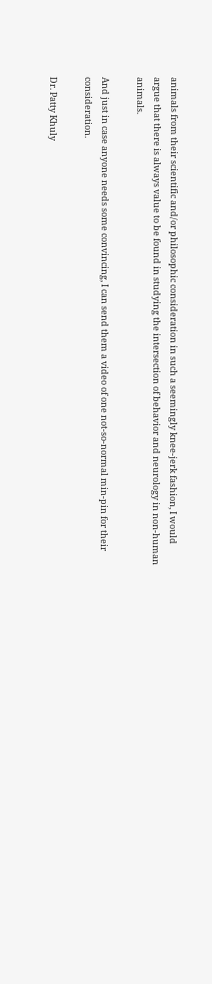animals from their scientific and/or philosophic consideration in such a seemingly knee-jerk fashion, I would argue that there is always value to be found in studying the intersection of behavior and neurology in non-human animals.

And just in case anyone needs some convincing, I can send them a video of one not-so-normal min-pin for their consideration.

Dr. Patty Khuly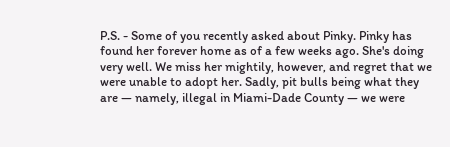P.S. - Some of you recently asked about Pinky. Pinky has found her forever home as of a few weeks ago. She's doing very well. We miss her mightily, however, and regret that we were unable to adopt her. Sadly, pit bulls being what they are — namely, illegal in Miami-Dade County — we were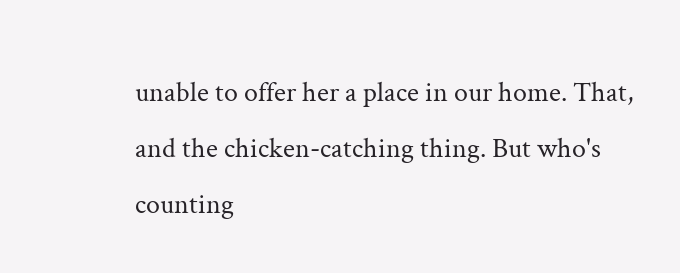unable to offer her a place in our home. That, and the chicken-catching thing. But who's counting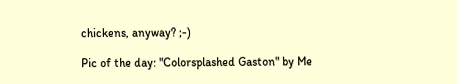chickens, anyway? ;-)

Pic of the day: "Colorsplashed Gaston" by Me